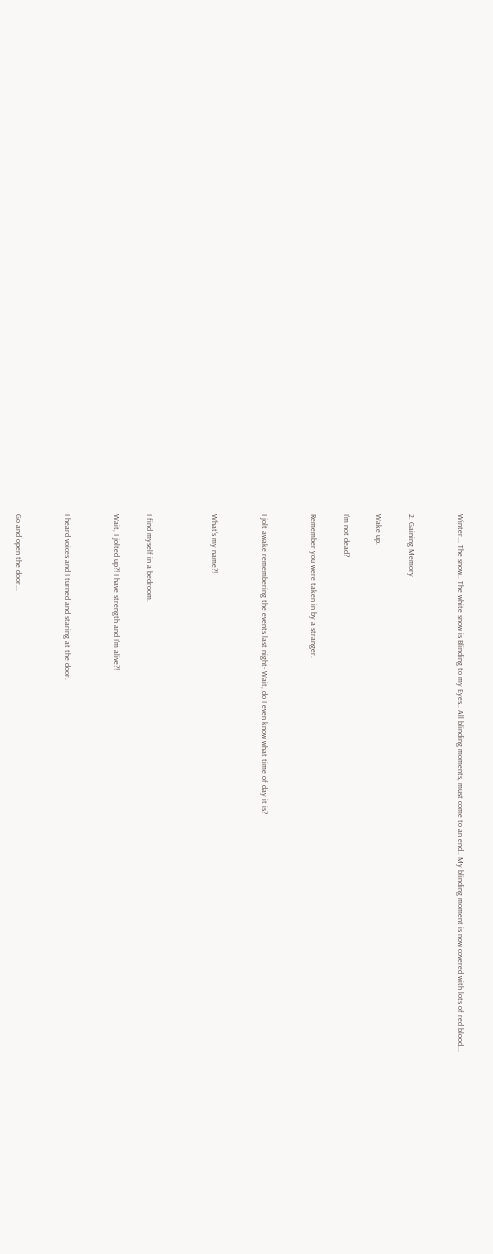Winter... The snow.. The white snow is Blinding to my Eyes.. All blinding moments, must come to an end.. My blinding moment is now covered with lots of red blood...


2. Gaining Memory

Wake up.

I'm not dead?

Remember you were taken in by a stranger.


I jolt awake remembering the events last night- Wait, do I even know what time of day it is?


What's my name?!



I find myself in a bedroom.

Wait, I jolted up?! I have strength and I'm alive?!


I heard voices and I turned and staring at the door.


Go and open the door...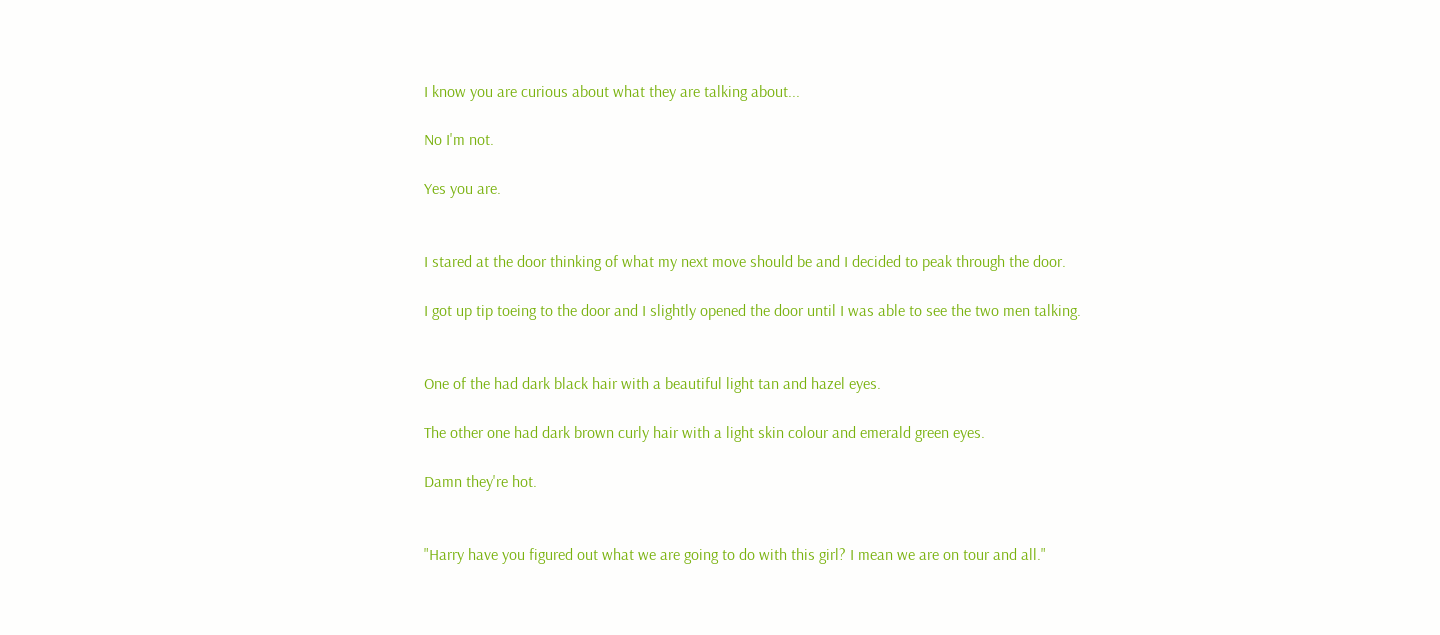I know you are curious about what they are talking about...

No I'm not.

Yes you are.


I stared at the door thinking of what my next move should be and I decided to peak through the door.

I got up tip toeing to the door and I slightly opened the door until I was able to see the two men talking.


One of the had dark black hair with a beautiful light tan and hazel eyes.

The other one had dark brown curly hair with a light skin colour and emerald green eyes.

Damn they're hot.


"Harry have you figured out what we are going to do with this girl? I mean we are on tour and all."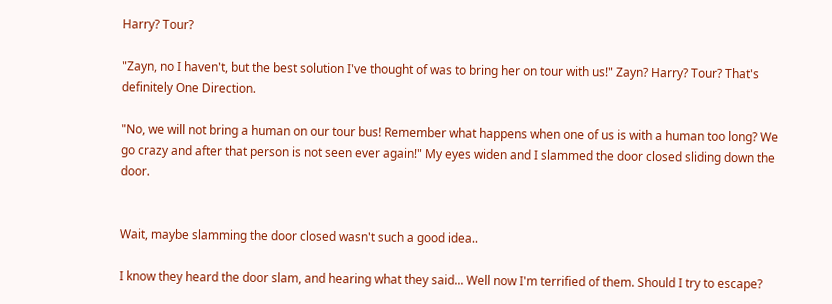Harry? Tour?

"Zayn, no I haven't, but the best solution I've thought of was to bring her on tour with us!" Zayn? Harry? Tour? That's definitely One Direction.

"No, we will not bring a human on our tour bus! Remember what happens when one of us is with a human too long? We go crazy and after that person is not seen ever again!" My eyes widen and I slammed the door closed sliding down the door.


Wait, maybe slamming the door closed wasn't such a good idea..

I know they heard the door slam, and hearing what they said... Well now I'm terrified of them. Should I try to escape?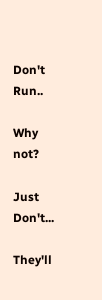Don't Run..

Why not?

Just Don't...

They'll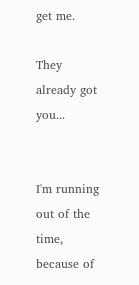get me.

They already got you...


I'm running out of the time, because of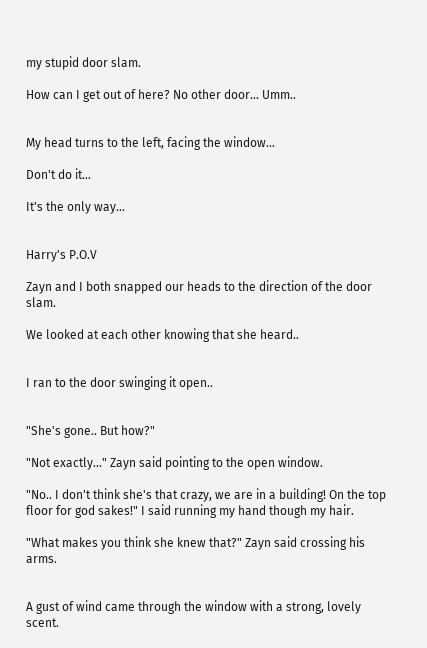my stupid door slam.

How can I get out of here? No other door... Umm..


My head turns to the left, facing the window...

Don't do it...

It's the only way...


Harry's P.O.V

Zayn and I both snapped our heads to the direction of the door slam.

We looked at each other knowing that she heard..


I ran to the door swinging it open..


"She's gone.. But how?"

"Not exactly..." Zayn said pointing to the open window.

"No.. I don't think she's that crazy, we are in a building! On the top floor for god sakes!" I said running my hand though my hair.

"What makes you think she knew that?" Zayn said crossing his arms.


A gust of wind came through the window with a strong, lovely scent.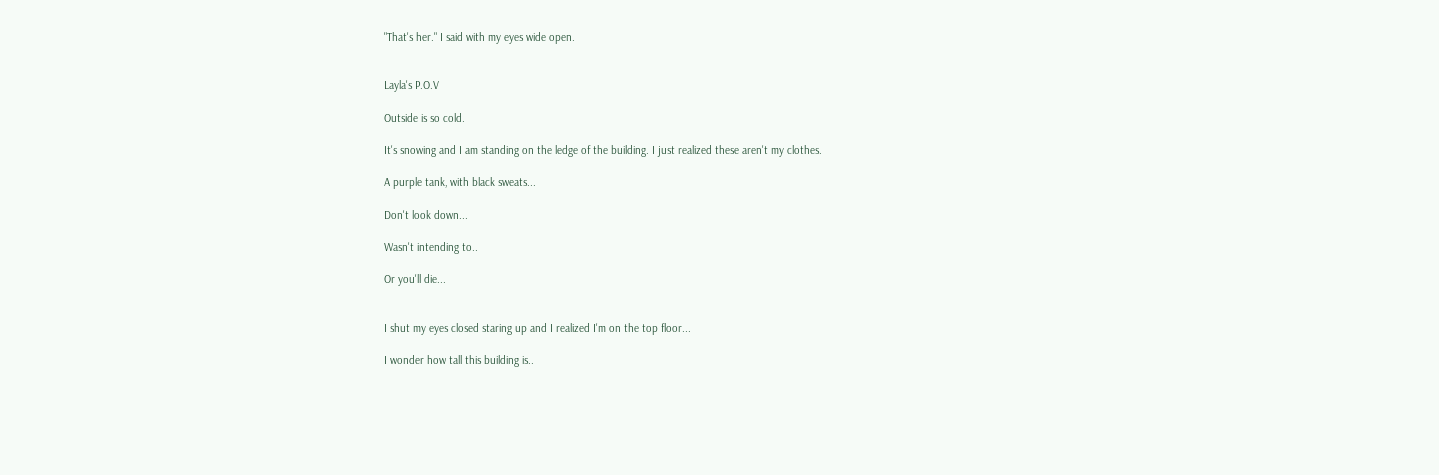"That's her." I said with my eyes wide open.


Layla's P.O.V

Outside is so cold.

It's snowing and I am standing on the ledge of the building. I just realized these aren't my clothes.

A purple tank, with black sweats...

Don't look down...

Wasn't intending to..

Or you'll die...


I shut my eyes closed staring up and I realized I'm on the top floor...

I wonder how tall this building is..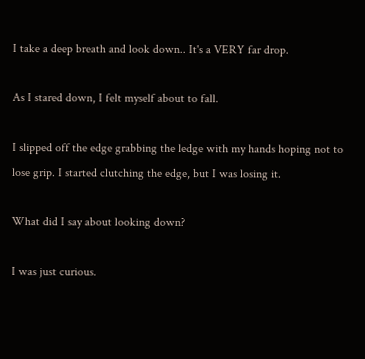I take a deep breath and look down.. It's a VERY far drop.

As I stared down, I felt myself about to fall.

I slipped off the edge grabbing the ledge with my hands hoping not to lose grip. I started clutching the edge, but I was losing it.

What did I say about looking down?

I was just curious.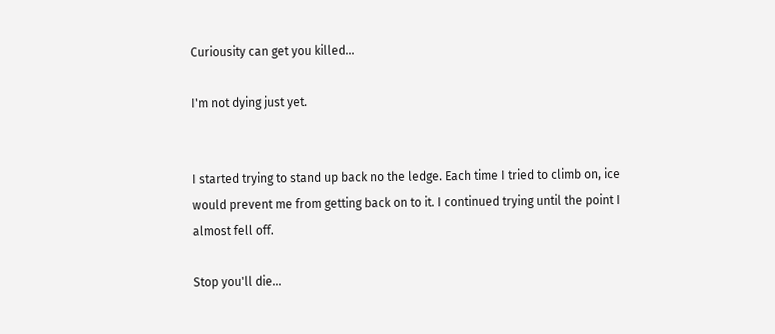Curiousity can get you killed...

I'm not dying just yet.


I started trying to stand up back no the ledge. Each time I tried to climb on, ice would prevent me from getting back on to it. I continued trying until the point I almost fell off.

Stop you'll die...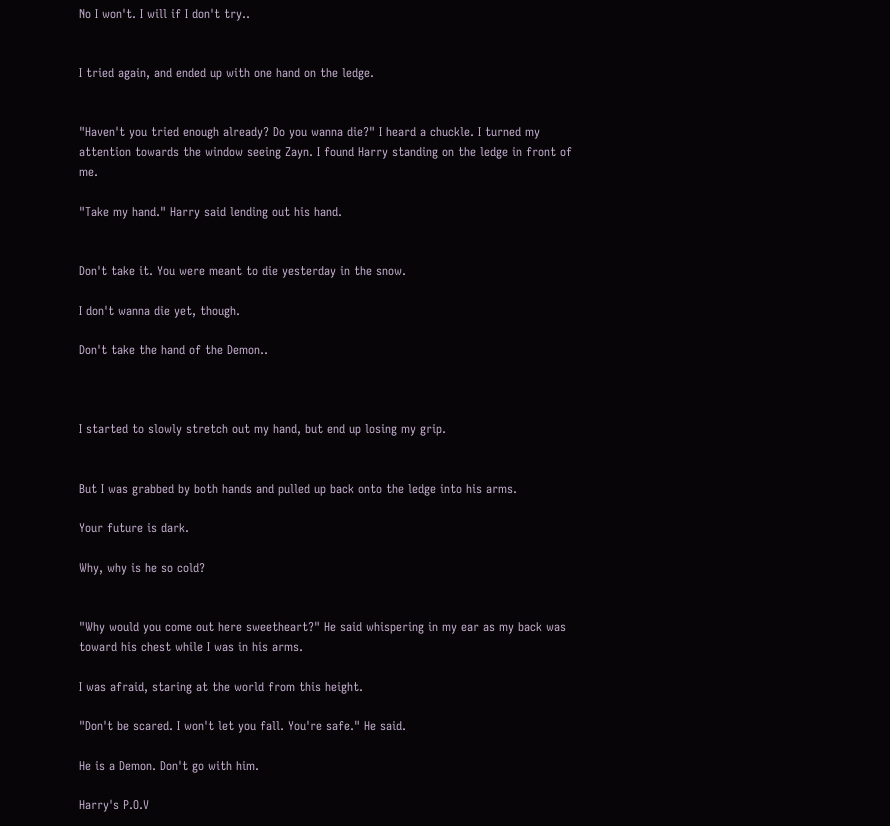No I won't. I will if I don't try..


I tried again, and ended up with one hand on the ledge.


"Haven't you tried enough already? Do you wanna die?" I heard a chuckle. I turned my attention towards the window seeing Zayn. I found Harry standing on the ledge in front of me.

"Take my hand." Harry said lending out his hand.


Don't take it. You were meant to die yesterday in the snow.

I don't wanna die yet, though.

Don't take the hand of the Demon..



I started to slowly stretch out my hand, but end up losing my grip.


But I was grabbed by both hands and pulled up back onto the ledge into his arms.

Your future is dark.

Why, why is he so cold?


"Why would you come out here sweetheart?" He said whispering in my ear as my back was toward his chest while I was in his arms.

I was afraid, staring at the world from this height.

"Don't be scared. I won't let you fall. You're safe." He said.

He is a Demon. Don't go with him.

Harry's P.O.V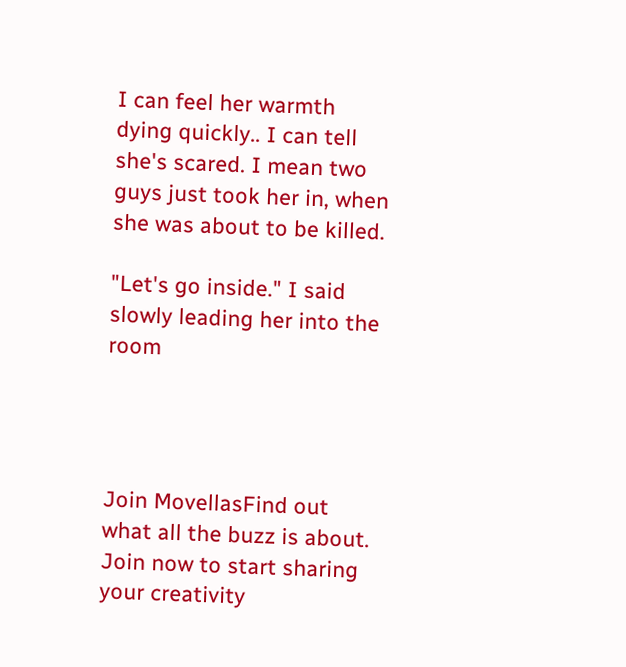I can feel her warmth dying quickly.. I can tell she's scared. I mean two guys just took her in, when she was about to be killed.

"Let's go inside." I said slowly leading her into the room




Join MovellasFind out what all the buzz is about. Join now to start sharing your creativity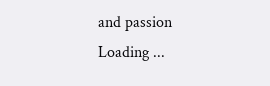and passion
Loading ...